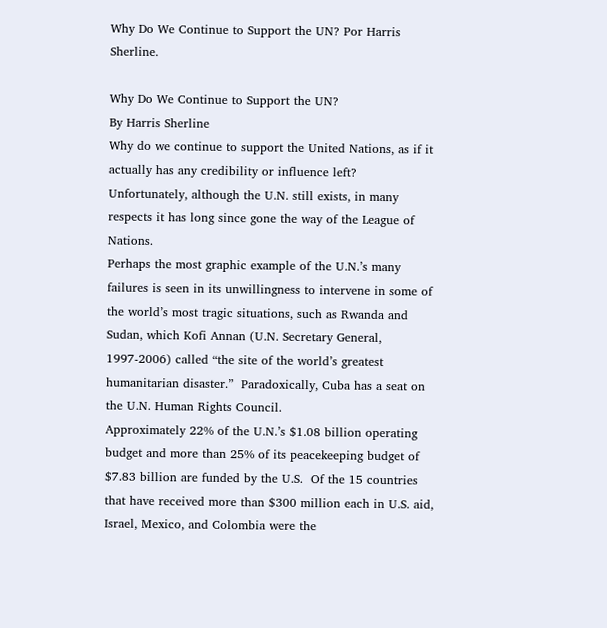Why Do We Continue to Support the UN? Por Harris Sherline.

Why Do We Continue to Support the UN?
By Harris Sherline
Why do we continue to support the United Nations, as if it actually has any credibility or influence left?  Unfortunately, although the U.N. still exists, in many respects it has long since gone the way of the League of Nations.
Perhaps the most graphic example of the U.N.’s many failures is seen in its unwillingness to intervene in some of the world’s most tragic situations, such as Rwanda and Sudan, which Kofi Annan (U.N. Secretary General, 1997-2006) called “the site of the world’s greatest humanitarian disaster.”  Paradoxically, Cuba has a seat on the U.N. Human Rights Council.
Approximately 22% of the U.N.’s $1.08 billion operating budget and more than 25% of its peacekeeping budget of $7.83 billion are funded by the U.S.  Of the 15 countries that have received more than $300 million each in U.S. aid, Israel, Mexico, and Colombia were the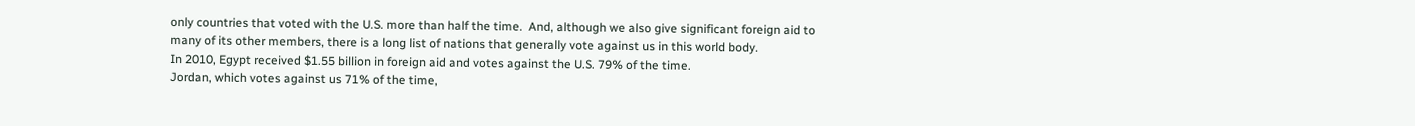only countries that voted with the U.S. more than half the time.  And, although we also give significant foreign aid to many of its other members, there is a long list of nations that generally vote against us in this world body.
In 2010, Egypt received $1.55 billion in foreign aid and votes against the U.S. 79% of the time.
Jordan, which votes against us 71% of the time,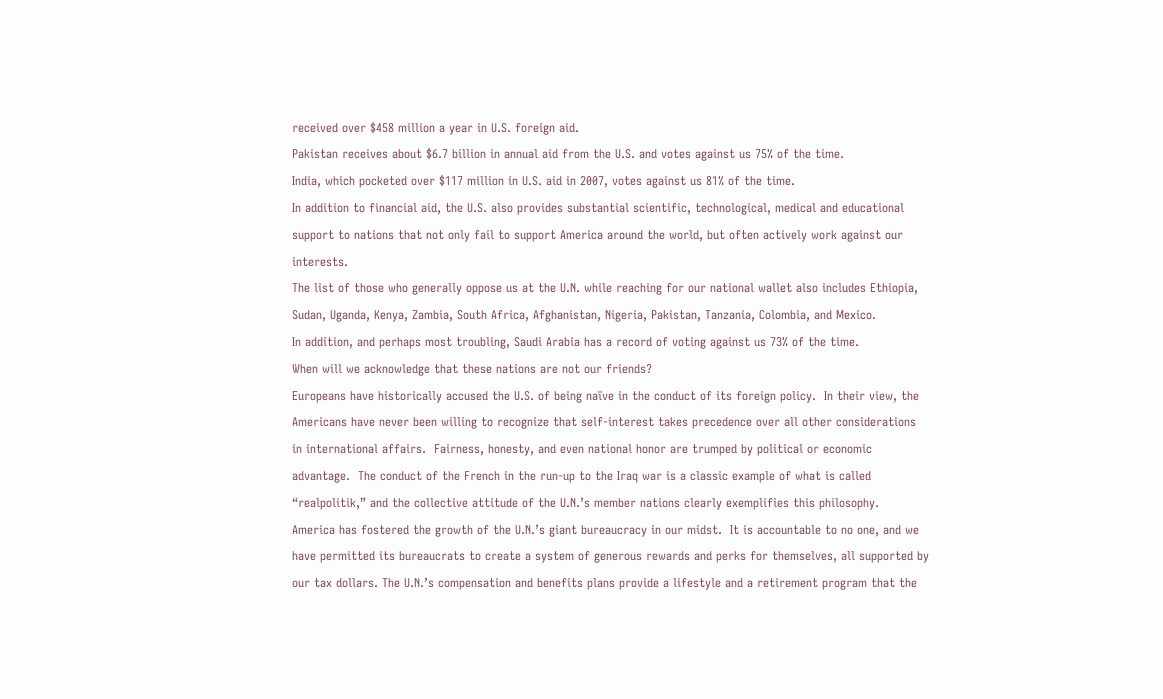received over $458 million a year in U.S. foreign aid.
Pakistan receives about $6.7 billion in annual aid from the U.S. and votes against us 75% of the time.
India, which pocketed over $117 million in U.S. aid in 2007, votes against us 81% of the time.
In addition to financial aid, the U.S. also provides substantial scientific, technological, medical and educational support to nations that not only fail to support America around the world, but often actively work against our interests.
The list of those who generally oppose us at the U.N. while reaching for our national wallet also includes Ethiopia, Sudan, Uganda, Kenya, Zambia, South Africa, Afghanistan, Nigeria, Pakistan, Tanzania, Colombia, and Mexico.
In addition, and perhaps most troubling, Saudi Arabia has a record of voting against us 73% of the time.
When will we acknowledge that these nations are not our friends?
Europeans have historically accused the U.S. of being naïve in the conduct of its foreign policy.  In their view, the Americans have never been willing to recognize that self-interest takes precedence over all other considerations in international affairs.  Fairness, honesty, and even national honor are trumped by political or economic advantage.  The conduct of the French in the run-up to the Iraq war is a classic example of what is called “realpolitik,” and the collective attitude of the U.N.’s member nations clearly exemplifies this philosophy.
America has fostered the growth of the U.N.’s giant bureaucracy in our midst.  It is accountable to no one, and we have permitted its bureaucrats to create a system of generous rewards and perks for themselves, all supported by our tax dollars. The U.N.’s compensation and benefits plans provide a lifestyle and a retirement program that the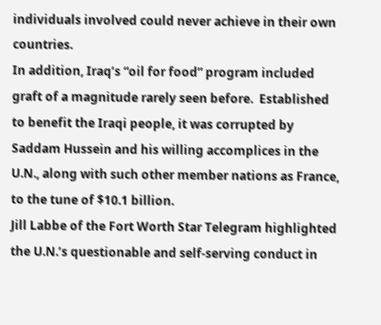individuals involved could never achieve in their own countries.
In addition, Iraq’s “oil for food” program included graft of a magnitude rarely seen before.  Established to benefit the Iraqi people, it was corrupted by Saddam Hussein and his willing accomplices in the U.N., along with such other member nations as France, to the tune of $10.1 billion.
Jill Labbe of the Fort Worth Star Telegram highlighted the U.N.’s questionable and self-serving conduct in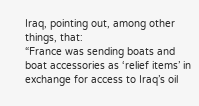Iraq, pointing out, among other things, that:
“France was sending boats and boat accessories as ‘relief items’ in exchange for access to Iraq’s oil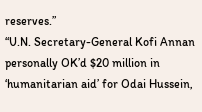reserves.”
“U.N. Secretary-General Kofi Annan personally OK’d $20 million in ‘humanitarian aid’ for Odai Hussein,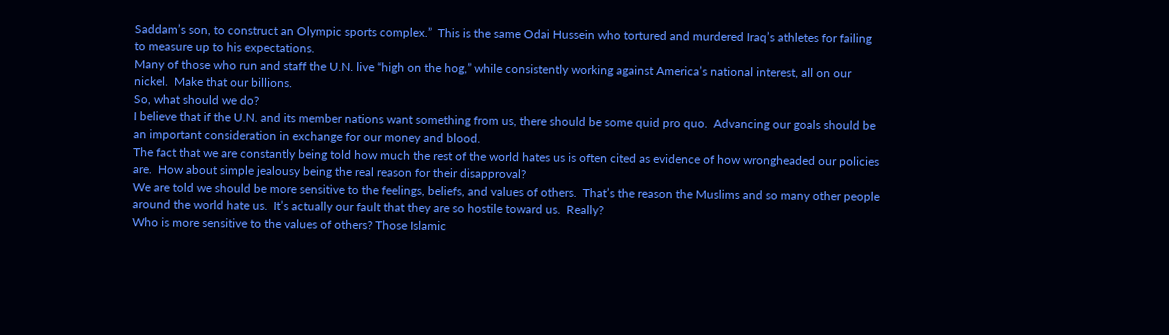Saddam’s son, to construct an Olympic sports complex.”  This is the same Odai Hussein who tortured and murdered Iraq’s athletes for failing to measure up to his expectations.
Many of those who run and staff the U.N. live “high on the hog,” while consistently working against America’s national interest, all on our nickel.  Make that our billions.
So, what should we do?
I believe that if the U.N. and its member nations want something from us, there should be some quid pro quo.  Advancing our goals should be an important consideration in exchange for our money and blood.
The fact that we are constantly being told how much the rest of the world hates us is often cited as evidence of how wrongheaded our policies are.  How about simple jealousy being the real reason for their disapproval?
We are told we should be more sensitive to the feelings, beliefs, and values of others.  That’s the reason the Muslims and so many other people around the world hate us.  It’s actually our fault that they are so hostile toward us.  Really?
Who is more sensitive to the values of others? Those Islamic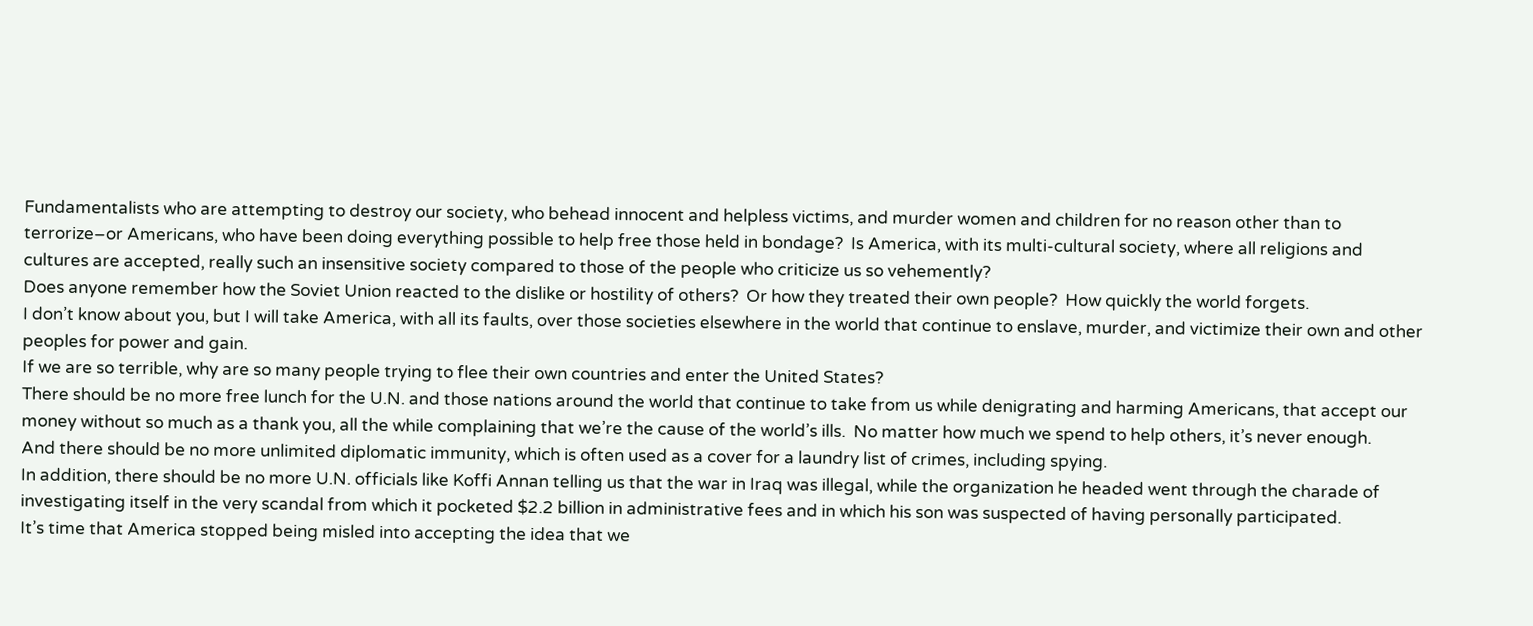Fundamentalists who are attempting to destroy our society, who behead innocent and helpless victims, and murder women and children for no reason other than to terrorize–or Americans, who have been doing everything possible to help free those held in bondage?  Is America, with its multi-cultural society, where all religions and cultures are accepted, really such an insensitive society compared to those of the people who criticize us so vehemently?
Does anyone remember how the Soviet Union reacted to the dislike or hostility of others?  Or how they treated their own people?  How quickly the world forgets.
I don’t know about you, but I will take America, with all its faults, over those societies elsewhere in the world that continue to enslave, murder, and victimize their own and other peoples for power and gain.
If we are so terrible, why are so many people trying to flee their own countries and enter the United States?
There should be no more free lunch for the U.N. and those nations around the world that continue to take from us while denigrating and harming Americans, that accept our money without so much as a thank you, all the while complaining that we’re the cause of the world’s ills.  No matter how much we spend to help others, it’s never enough.
And there should be no more unlimited diplomatic immunity, which is often used as a cover for a laundry list of crimes, including spying.
In addition, there should be no more U.N. officials like Koffi Annan telling us that the war in Iraq was illegal, while the organization he headed went through the charade of investigating itself in the very scandal from which it pocketed $2.2 billion in administrative fees and in which his son was suspected of having personally participated.
It’s time that America stopped being misled into accepting the idea that we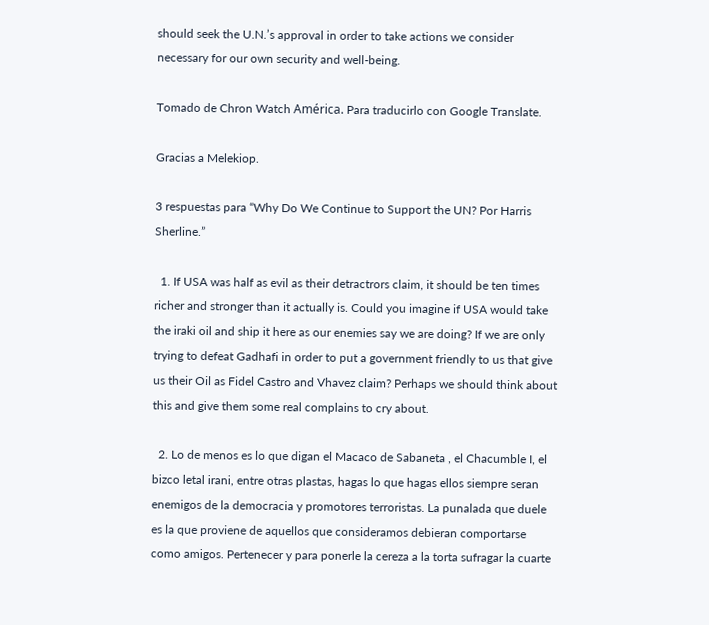should seek the U.N.’s approval in order to take actions we consider necessary for our own security and well-being.

Tomado de Chron Watch América. Para traducirlo con Google Translate.

Gracias a Melekiop.

3 respuestas para “Why Do We Continue to Support the UN? Por Harris Sherline.”

  1. If USA was half as evil as their detractrors claim, it should be ten times richer and stronger than it actually is. Could you imagine if USA would take the iraki oil and ship it here as our enemies say we are doing? If we are only trying to defeat Gadhafi in order to put a government friendly to us that give us their Oil as Fidel Castro and Vhavez claim? Perhaps we should think about this and give them some real complains to cry about.

  2. Lo de menos es lo que digan el Macaco de Sabaneta , el Chacumble I, el bizco letal irani, entre otras plastas, hagas lo que hagas ellos siempre seran enemigos de la democracia y promotores terroristas. La punalada que duele es la que proviene de aquellos que consideramos debieran comportarse como amigos. Pertenecer y para ponerle la cereza a la torta sufragar la cuarte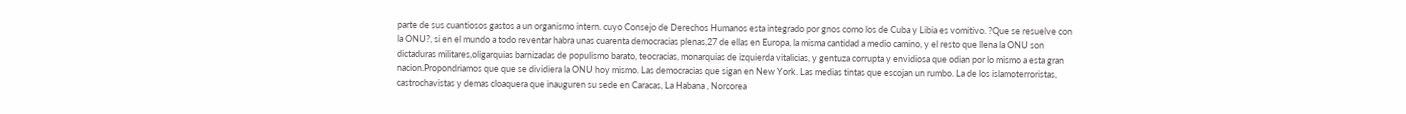parte de sus cuantiosos gastos a un organismo intern. cuyo Consejo de Derechos Humanos esta integrado por gnos como los de Cuba y Libia es vomitivo. ?Que se resuelve con la ONU?, si en el mundo a todo reventar habra unas cuarenta democracias plenas,27 de ellas en Europa, la misma cantidad a medio camino, y el resto que llena la ONU son dictaduras militares,oligarquias barnizadas de populismo barato, teocracias, monarquias de izquierda vitalicias, y gentuza corrupta y envidiosa que odian por lo mismo a esta gran nacion.Propondriamos que que se dividiera la ONU hoy mismo. Las democracias que sigan en New York. Las medias tintas que escojan un rumbo. La de los islamoterroristas, castrochavistas y demas cloaquera que inauguren su sede en Caracas, La Habana , Norcorea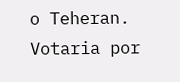o Teheran. Votaria por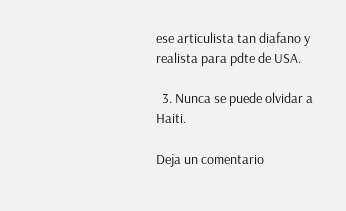ese articulista tan diafano y realista para pdte de USA.

  3. Nunca se puede olvidar a Haiti.

Deja un comentario